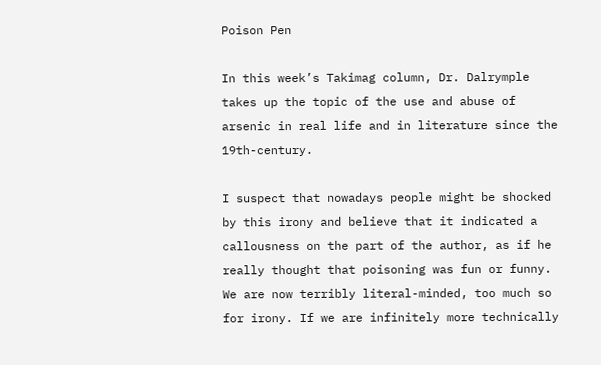Poison Pen

In this week’s Takimag column, Dr. Dalrymple takes up the topic of the use and abuse of arsenic in real life and in literature since the 19th-century.

I suspect that nowadays people might be shocked by this irony and believe that it indicated a callousness on the part of the author, as if he really thought that poisoning was fun or funny. We are now terribly literal-minded, too much so for irony. If we are infinitely more technically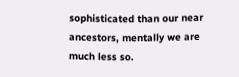sophisticated than our near ancestors, mentally we are much less so.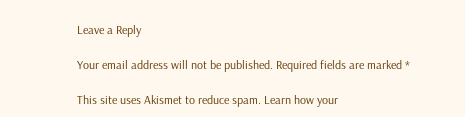Leave a Reply

Your email address will not be published. Required fields are marked *

This site uses Akismet to reduce spam. Learn how your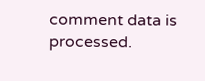comment data is processed.